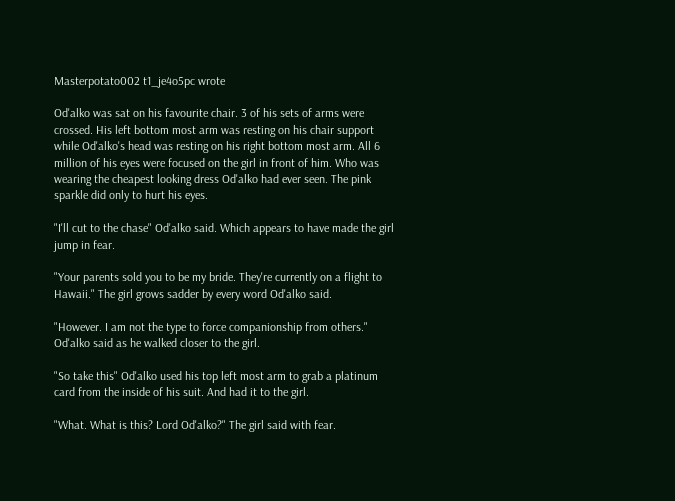Masterpotato002 t1_je4o5pc wrote

Od'alko was sat on his favourite chair. 3 of his sets of arms were crossed. His left bottom most arm was resting on his chair support while Od'alko's head was resting on his right bottom most arm. All 6 million of his eyes were focused on the girl in front of him. Who was wearing the cheapest looking dress Od'alko had ever seen. The pink sparkle did only to hurt his eyes.

"I'll cut to the chase" Od'alko said. Which appears to have made the girl jump in fear.

"Your parents sold you to be my bride. They're currently on a flight to Hawaii." The girl grows sadder by every word Od'alko said.

"However. I am not the type to force companionship from others." Od'alko said as he walked closer to the girl.

"So take this" Od'alko used his top left most arm to grab a platinum card from the inside of his suit. And had it to the girl.

"What. What is this? Lord Od'alko?" The girl said with fear.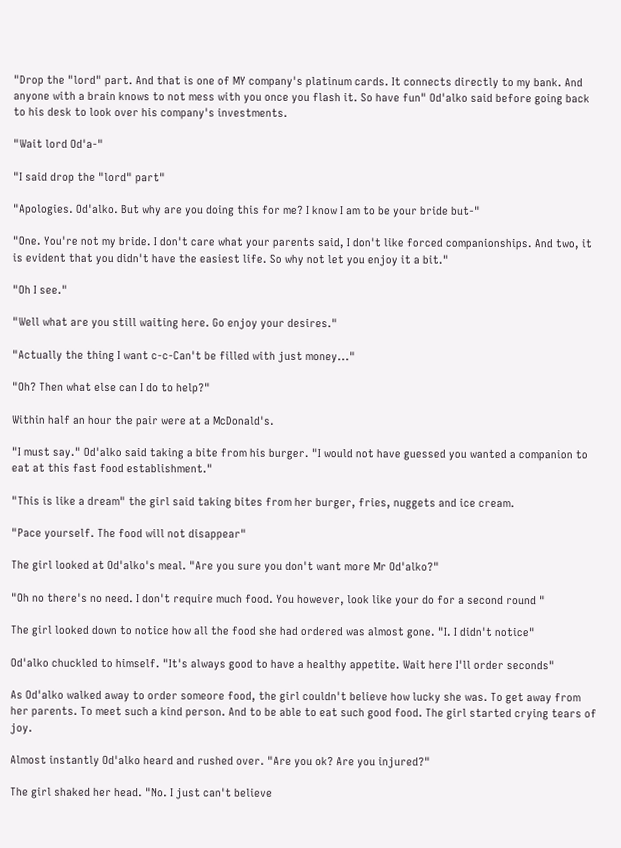"Drop the "lord" part. And that is one of MY company's platinum cards. It connects directly to my bank. And anyone with a brain knows to not mess with you once you flash it. So have fun" Od'alko said before going back to his desk to look over his company's investments.

"Wait lord Od'a-"

"I said drop the "lord" part"

"Apologies. Od'alko. But why are you doing this for me? I know I am to be your bride but-"

"One. You're not my bride. I don't care what your parents said, I don't like forced companionships. And two, it is evident that you didn't have the easiest life. So why not let you enjoy it a bit."

"Oh I see."

"Well what are you still waiting here. Go enjoy your desires."

"Actually the thing I want c-c-Can't be filled with just money..."

"Oh? Then what else can I do to help?"

Within half an hour the pair were at a McDonald's.

"I must say." Od'alko said taking a bite from his burger. "I would not have guessed you wanted a companion to eat at this fast food establishment."

"This is like a dream" the girl said taking bites from her burger, fries, nuggets and ice cream.

"Pace yourself. The food will not disappear"

The girl looked at Od'alko's meal. "Are you sure you don't want more Mr Od'alko?"

"Oh no there's no need. I don't require much food. You however, look like your do for a second round "

The girl looked down to notice how all the food she had ordered was almost gone. "I. I didn't notice"

Od'alko chuckled to himself. "It's always good to have a healthy appetite. Wait here I'll order seconds"

As Od'alko walked away to order someore food, the girl couldn't believe how lucky she was. To get away from her parents. To meet such a kind person. And to be able to eat such good food. The girl started crying tears of joy.

Almost instantly Od'alko heard and rushed over. "Are you ok? Are you injured?"

The girl shaked her head. "No. I just can't believe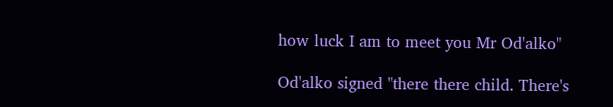how luck I am to meet you Mr Od'alko"

Od'alko signed "there there child. There's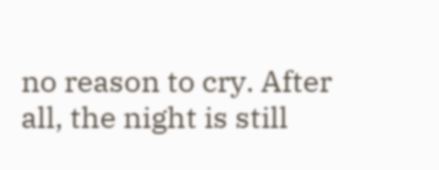no reason to cry. After all, the night is still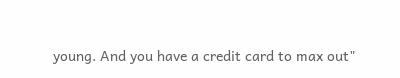young. And you have a credit card to max out"